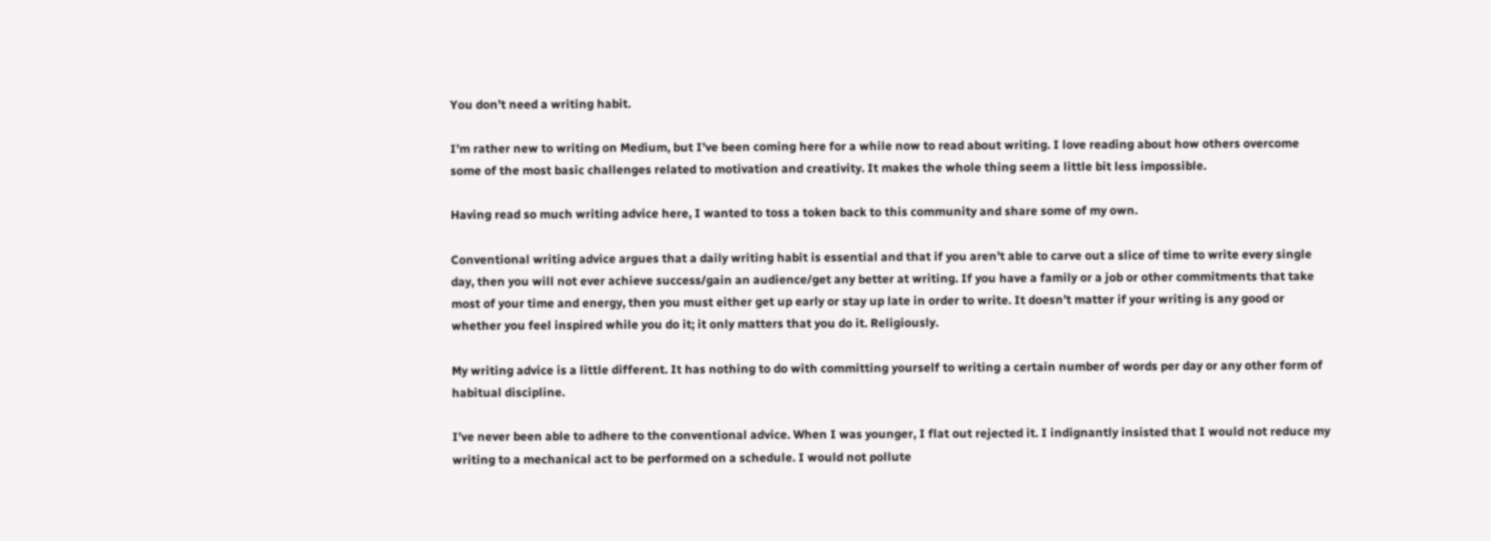You don’t need a writing habit.

I’m rather new to writing on Medium, but I’ve been coming here for a while now to read about writing. I love reading about how others overcome some of the most basic challenges related to motivation and creativity. It makes the whole thing seem a little bit less impossible.

Having read so much writing advice here, I wanted to toss a token back to this community and share some of my own.

Conventional writing advice argues that a daily writing habit is essential and that if you aren’t able to carve out a slice of time to write every single day, then you will not ever achieve success/gain an audience/get any better at writing. If you have a family or a job or other commitments that take most of your time and energy, then you must either get up early or stay up late in order to write. It doesn’t matter if your writing is any good or whether you feel inspired while you do it; it only matters that you do it. Religiously.

My writing advice is a little different. It has nothing to do with committing yourself to writing a certain number of words per day or any other form of habitual discipline.

I’ve never been able to adhere to the conventional advice. When I was younger, I flat out rejected it. I indignantly insisted that I would not reduce my writing to a mechanical act to be performed on a schedule. I would not pollute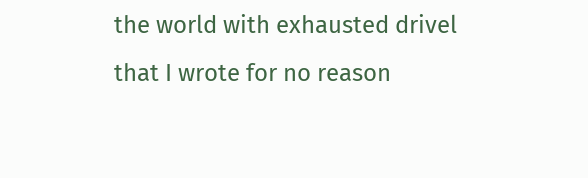the world with exhausted drivel that I wrote for no reason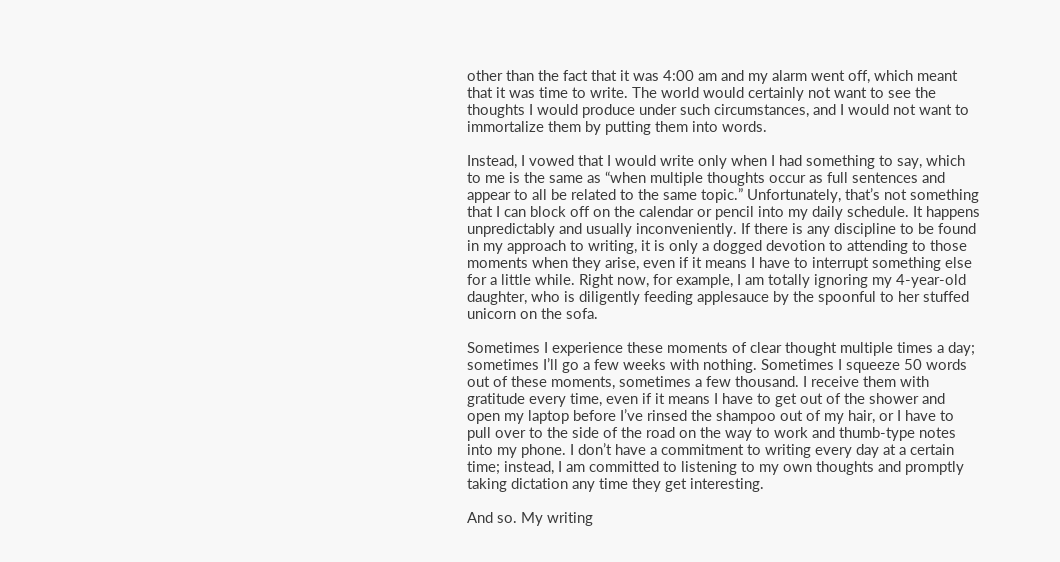other than the fact that it was 4:00 am and my alarm went off, which meant that it was time to write. The world would certainly not want to see the thoughts I would produce under such circumstances, and I would not want to immortalize them by putting them into words.

Instead, I vowed that I would write only when I had something to say, which to me is the same as “when multiple thoughts occur as full sentences and appear to all be related to the same topic.” Unfortunately, that’s not something that I can block off on the calendar or pencil into my daily schedule. It happens unpredictably and usually inconveniently. If there is any discipline to be found in my approach to writing, it is only a dogged devotion to attending to those moments when they arise, even if it means I have to interrupt something else for a little while. Right now, for example, I am totally ignoring my 4-year-old daughter, who is diligently feeding applesauce by the spoonful to her stuffed unicorn on the sofa.

Sometimes I experience these moments of clear thought multiple times a day; sometimes I’ll go a few weeks with nothing. Sometimes I squeeze 50 words out of these moments, sometimes a few thousand. I receive them with gratitude every time, even if it means I have to get out of the shower and open my laptop before I’ve rinsed the shampoo out of my hair, or I have to pull over to the side of the road on the way to work and thumb-type notes into my phone. I don’t have a commitment to writing every day at a certain time; instead, I am committed to listening to my own thoughts and promptly taking dictation any time they get interesting.

And so. My writing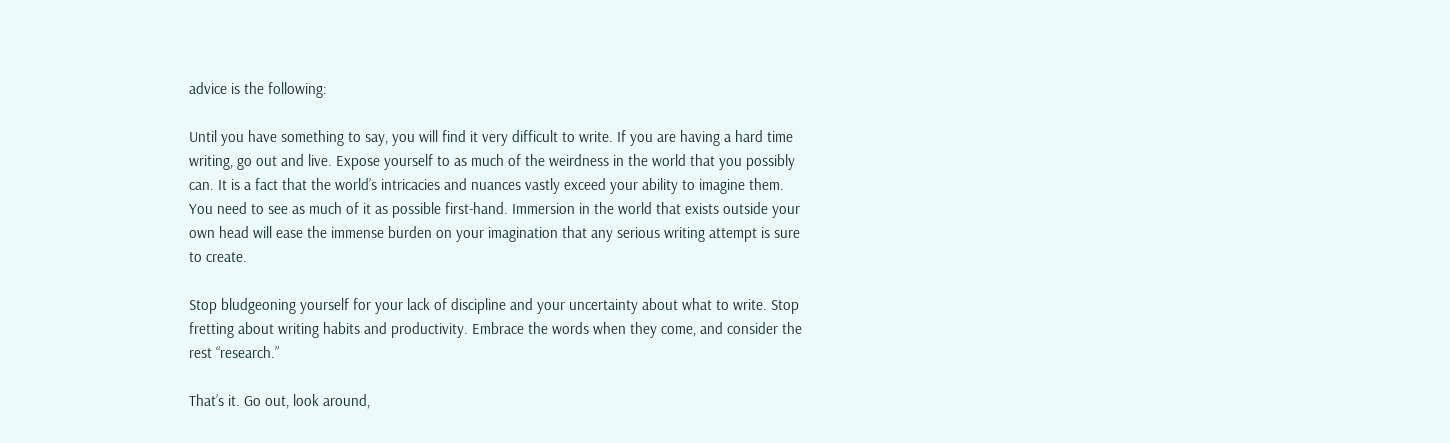advice is the following:

Until you have something to say, you will find it very difficult to write. If you are having a hard time writing, go out and live. Expose yourself to as much of the weirdness in the world that you possibly can. It is a fact that the world’s intricacies and nuances vastly exceed your ability to imagine them. You need to see as much of it as possible first-hand. Immersion in the world that exists outside your own head will ease the immense burden on your imagination that any serious writing attempt is sure to create.

Stop bludgeoning yourself for your lack of discipline and your uncertainty about what to write. Stop fretting about writing habits and productivity. Embrace the words when they come, and consider the rest “research.”

That’s it. Go out, look around,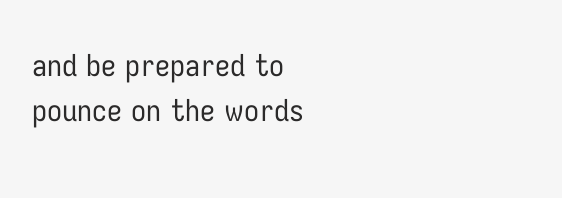and be prepared to pounce on the words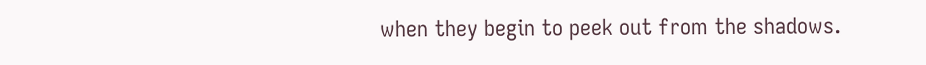when they begin to peek out from the shadows.